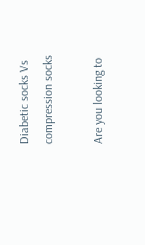Diabetic socks Vs compression socks

Are you looking to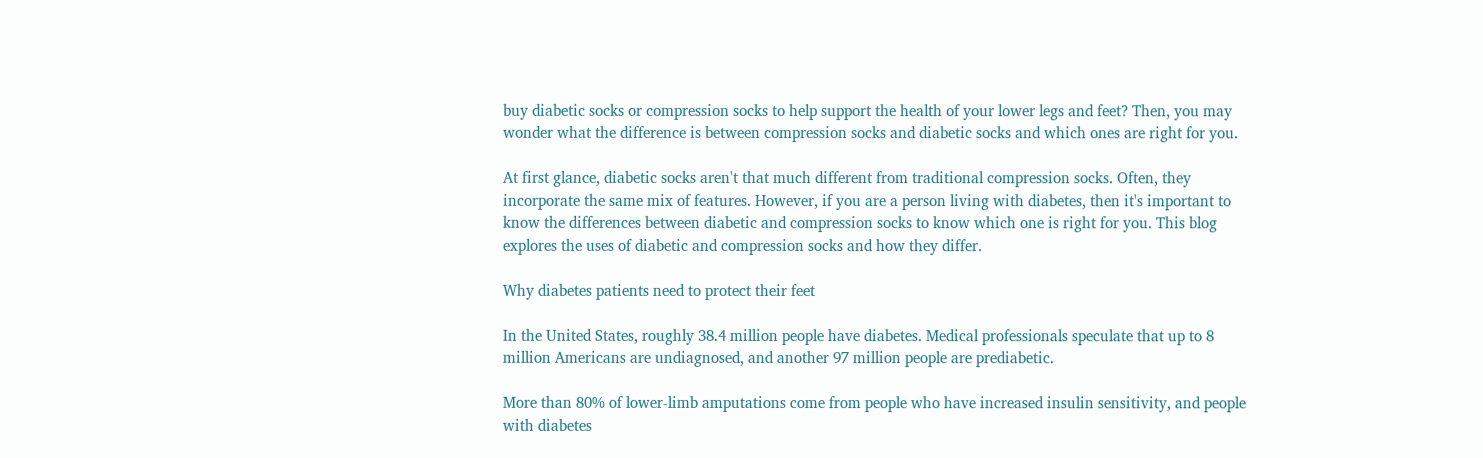buy diabetic socks or compression socks to help support the health of your lower legs and feet? Then, you may wonder what the difference is between compression socks and diabetic socks and which ones are right for you.

At first glance, diabetic socks aren't that much different from traditional compression socks. Often, they incorporate the same mix of features. However, if you are a person living with diabetes, then it's important to know the differences between diabetic and compression socks to know which one is right for you. This blog explores the uses of diabetic and compression socks and how they differ.

Why diabetes patients need to protect their feet

In the United States, roughly 38.4 million people have diabetes. Medical professionals speculate that up to 8 million Americans are undiagnosed, and another 97 million people are prediabetic.

More than 80% of lower-limb amputations come from people who have increased insulin sensitivity, and people with diabetes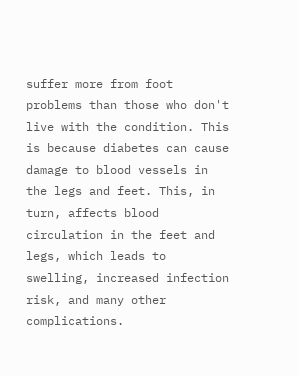suffer more from foot problems than those who don't live with the condition. This is because diabetes can cause damage to blood vessels in the legs and feet. This, in turn, affects blood circulation in the feet and legs, which leads to swelling, increased infection risk, and many other complications.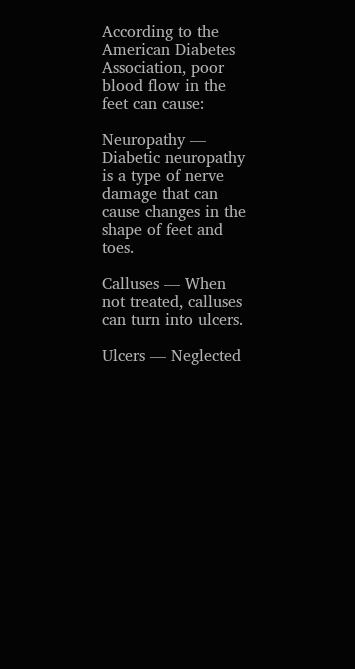According to the American Diabetes Association, poor blood flow in the feet can cause:

Neuropathy — Diabetic neuropathy is a type of nerve damage that can cause changes in the shape of feet and toes.

Calluses — When not treated, calluses can turn into ulcers.

Ulcers — Neglected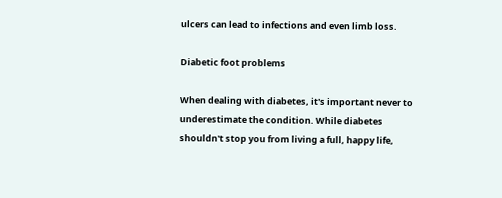ulcers can lead to infections and even limb loss.

Diabetic foot problems

When dealing with diabetes, it's important never to underestimate the condition. While diabetes shouldn't stop you from living a full, happy life,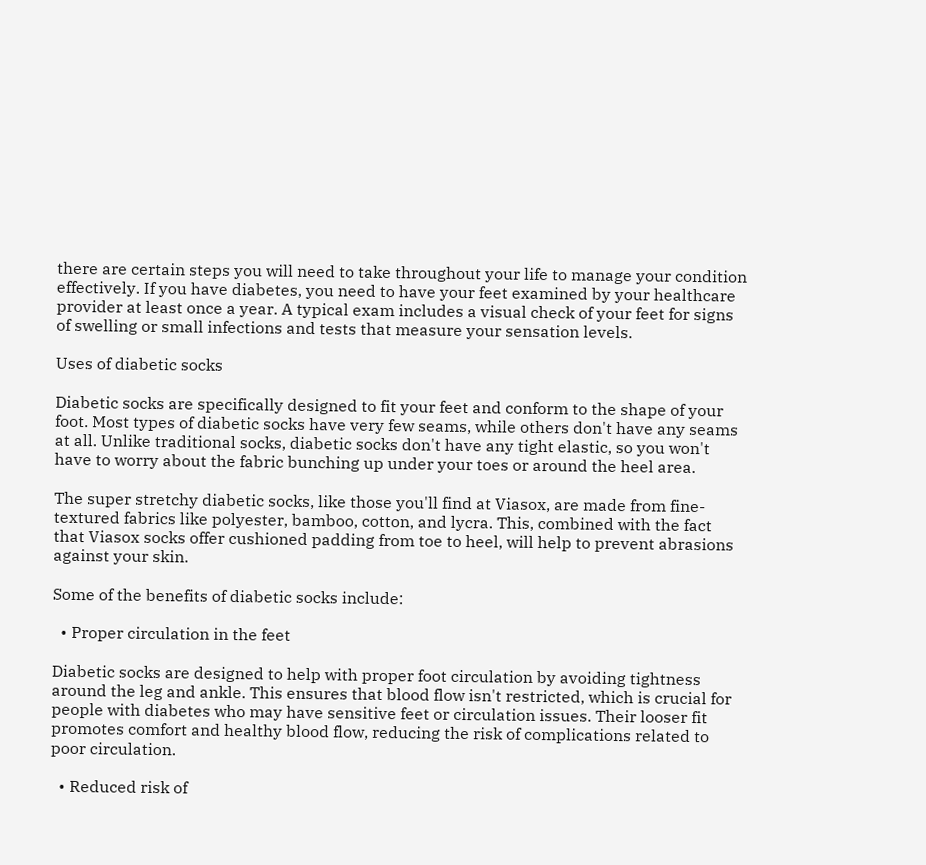there are certain steps you will need to take throughout your life to manage your condition effectively. If you have diabetes, you need to have your feet examined by your healthcare provider at least once a year. A typical exam includes a visual check of your feet for signs of swelling or small infections and tests that measure your sensation levels.

Uses of diabetic socks

Diabetic socks are specifically designed to fit your feet and conform to the shape of your foot. Most types of diabetic socks have very few seams, while others don't have any seams at all. Unlike traditional socks, diabetic socks don't have any tight elastic, so you won't have to worry about the fabric bunching up under your toes or around the heel area.

The super stretchy diabetic socks, like those you'll find at Viasox, are made from fine-textured fabrics like polyester, bamboo, cotton, and lycra. This, combined with the fact that Viasox socks offer cushioned padding from toe to heel, will help to prevent abrasions against your skin.

Some of the benefits of diabetic socks include:

  • Proper circulation in the feet

Diabetic socks are designed to help with proper foot circulation by avoiding tightness around the leg and ankle. This ensures that blood flow isn't restricted, which is crucial for people with diabetes who may have sensitive feet or circulation issues. Their looser fit promotes comfort and healthy blood flow, reducing the risk of complications related to poor circulation.

  • Reduced risk of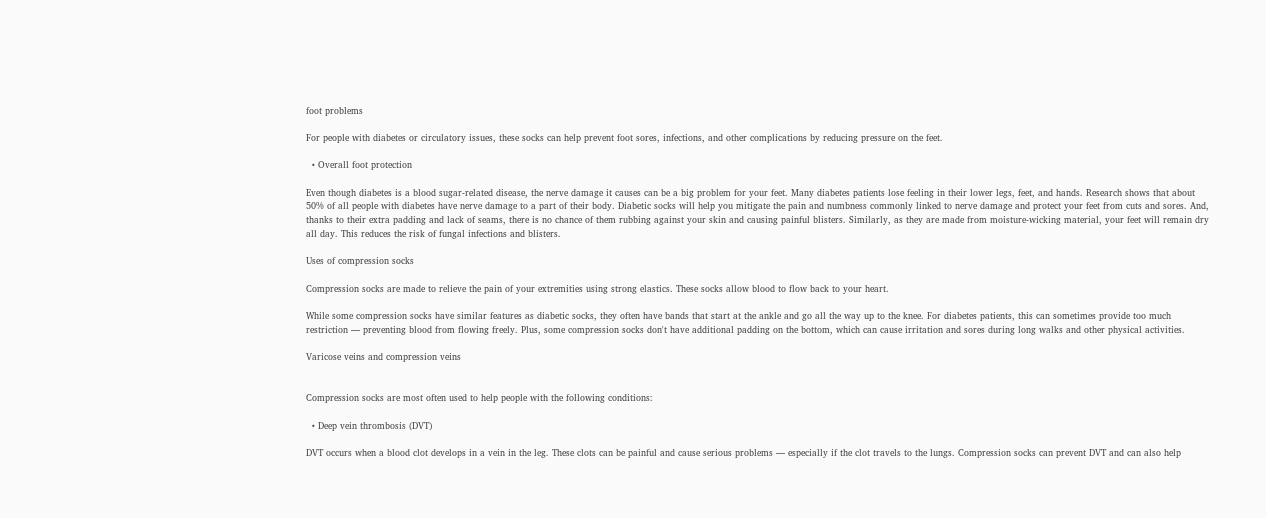foot problems

For people with diabetes or circulatory issues, these socks can help prevent foot sores, infections, and other complications by reducing pressure on the feet.

  • Overall foot protection

Even though diabetes is a blood sugar-related disease, the nerve damage it causes can be a big problem for your feet. Many diabetes patients lose feeling in their lower legs, feet, and hands. Research shows that about 50% of all people with diabetes have nerve damage to a part of their body. Diabetic socks will help you mitigate the pain and numbness commonly linked to nerve damage and protect your feet from cuts and sores. And, thanks to their extra padding and lack of seams, there is no chance of them rubbing against your skin and causing painful blisters. Similarly, as they are made from moisture-wicking material, your feet will remain dry all day. This reduces the risk of fungal infections and blisters.

Uses of compression socks

Compression socks are made to relieve the pain of your extremities using strong elastics. These socks allow blood to flow back to your heart.

While some compression socks have similar features as diabetic socks, they often have bands that start at the ankle and go all the way up to the knee. For diabetes patients, this can sometimes provide too much restriction — preventing blood from flowing freely. Plus, some compression socks don't have additional padding on the bottom, which can cause irritation and sores during long walks and other physical activities.

Varicose veins and compression veins


Compression socks are most often used to help people with the following conditions:

  • Deep vein thrombosis (DVT)

DVT occurs when a blood clot develops in a vein in the leg. These clots can be painful and cause serious problems — especially if the clot travels to the lungs. Compression socks can prevent DVT and can also help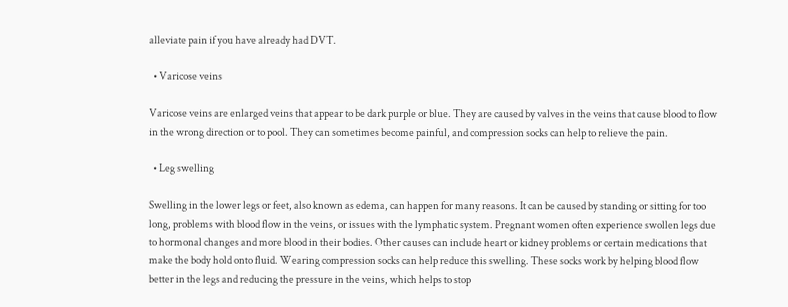alleviate pain if you have already had DVT.

  • Varicose veins

Varicose veins are enlarged veins that appear to be dark purple or blue. They are caused by valves in the veins that cause blood to flow in the wrong direction or to pool. They can sometimes become painful, and compression socks can help to relieve the pain.

  • Leg swelling

Swelling in the lower legs or feet, also known as edema, can happen for many reasons. It can be caused by standing or sitting for too long, problems with blood flow in the veins, or issues with the lymphatic system. Pregnant women often experience swollen legs due to hormonal changes and more blood in their bodies. Other causes can include heart or kidney problems or certain medications that make the body hold onto fluid. Wearing compression socks can help reduce this swelling. These socks work by helping blood flow better in the legs and reducing the pressure in the veins, which helps to stop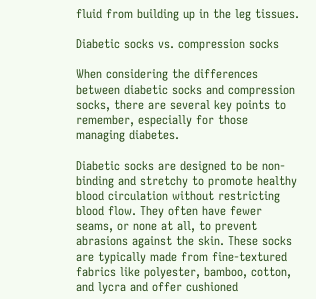fluid from building up in the leg tissues.

Diabetic socks vs. compression socks

When considering the differences between diabetic socks and compression socks, there are several key points to remember, especially for those managing diabetes.

Diabetic socks are designed to be non-binding and stretchy to promote healthy blood circulation without restricting blood flow. They often have fewer seams, or none at all, to prevent abrasions against the skin. These socks are typically made from fine-textured fabrics like polyester, bamboo, cotton, and lycra and offer cushioned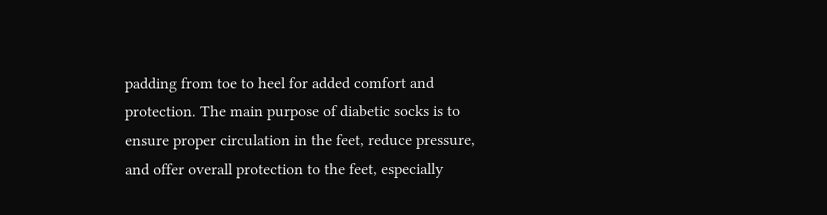padding from toe to heel for added comfort and protection. The main purpose of diabetic socks is to ensure proper circulation in the feet, reduce pressure, and offer overall protection to the feet, especially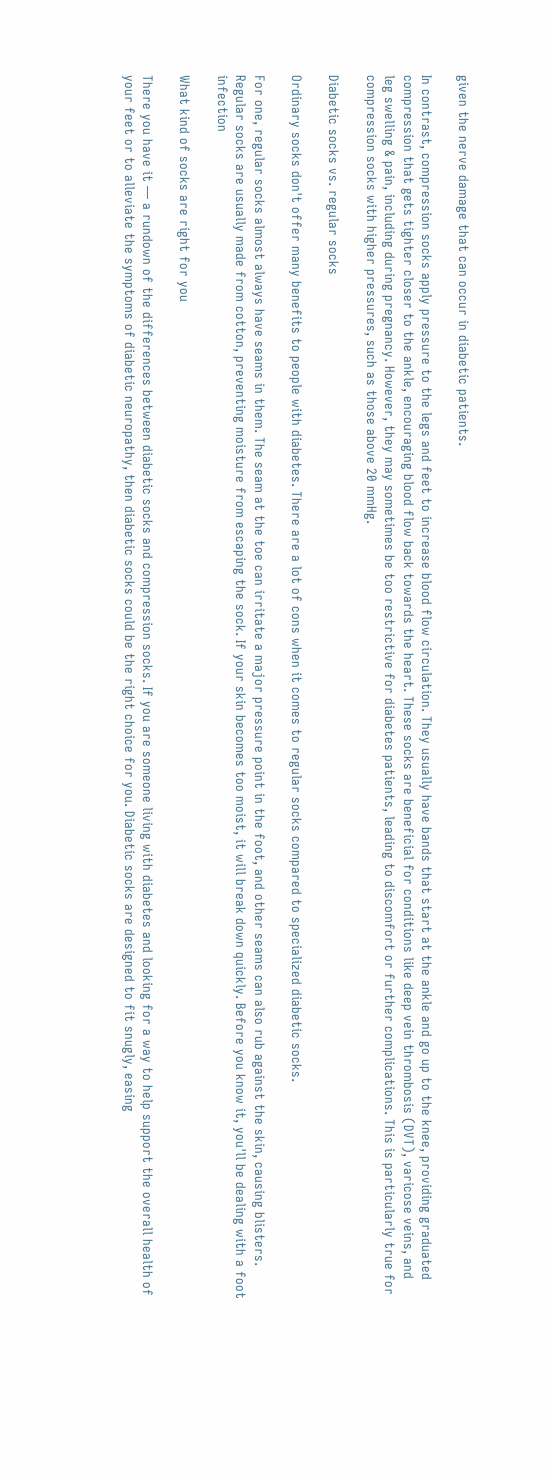given the nerve damage that can occur in diabetic patients.

In contrast, compression socks apply pressure to the legs and feet to increase blood flow circulation. They usually have bands that start at the ankle and go up to the knee, providing graduated compression that gets tighter closer to the ankle, encouraging blood flow back towards the heart. These socks are beneficial for conditions like deep vein thrombosis (DVT), varicose veins, and leg swelling & pain, including during pregnancy. However, they may sometimes be too restrictive for diabetes patients, leading to discomfort or further complications. This is particularly true for compression socks with higher pressures, such as those above 20 mmHg.

Diabetic socks vs. regular socks

Ordinary socks don't offer many benefits to people with diabetes. There are a lot of cons when it comes to regular socks compared to specialized diabetic socks.

For one, regular socks almost always have seams in them. The seam at the toe can irritate a major pressure point in the foot, and other seams can also rub against the skin, causing blisters. Regular socks are usually made from cotton, preventing moisture from escaping the sock. If your skin becomes too moist, it will break down quickly. Before you know it, you'll be dealing with a foot infection

What kind of socks are right for you

There you have it — a rundown of the differences between diabetic socks and compression socks. If you are someone living with diabetes and looking for a way to help support the overall health of your feet or to alleviate the symptoms of diabetic neuropathy, then diabetic socks could be the right choice for you. Diabetic socks are designed to fit snugly, easing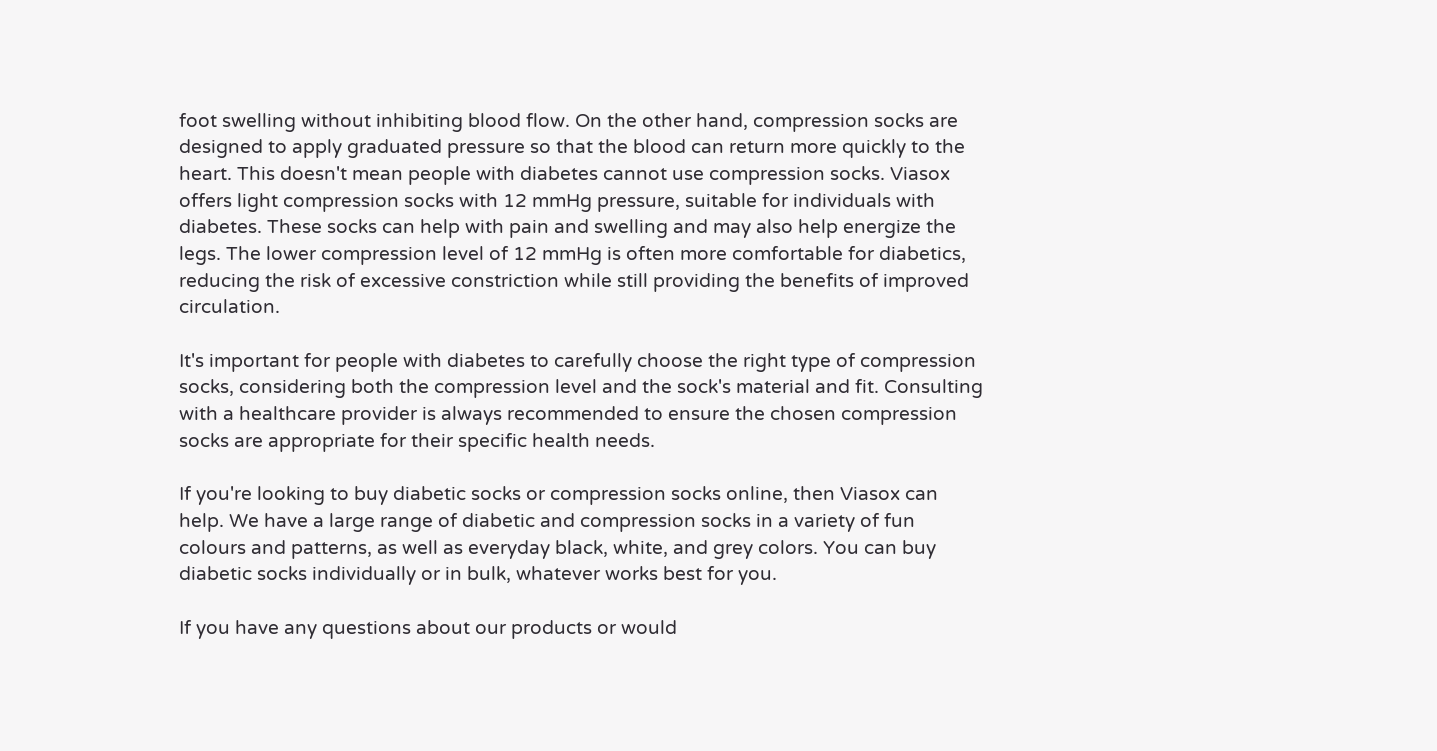foot swelling without inhibiting blood flow. On the other hand, compression socks are designed to apply graduated pressure so that the blood can return more quickly to the heart. This doesn't mean people with diabetes cannot use compression socks. Viasox offers light compression socks with 12 mmHg pressure, suitable for individuals with diabetes. These socks can help with pain and swelling and may also help energize the legs. The lower compression level of 12 mmHg is often more comfortable for diabetics, reducing the risk of excessive constriction while still providing the benefits of improved circulation.

It's important for people with diabetes to carefully choose the right type of compression socks, considering both the compression level and the sock's material and fit. Consulting with a healthcare provider is always recommended to ensure the chosen compression socks are appropriate for their specific health needs.

If you're looking to buy diabetic socks or compression socks online, then Viasox can help. We have a large range of diabetic and compression socks in a variety of fun colours and patterns, as well as everyday black, white, and grey colors. You can buy diabetic socks individually or in bulk, whatever works best for you.

If you have any questions about our products or would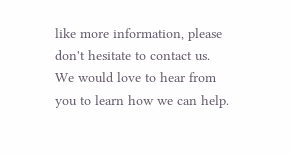like more information, please don't hesitate to contact us. We would love to hear from you to learn how we can help.